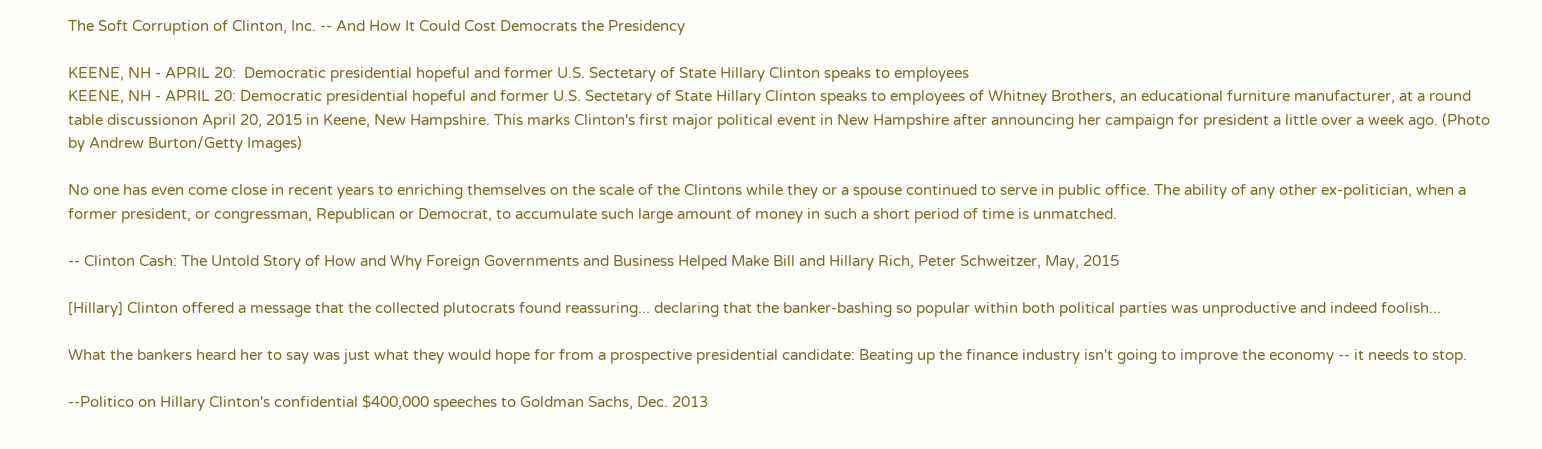The Soft Corruption of Clinton, Inc. -- And How It Could Cost Democrats the Presidency

KEENE, NH - APRIL 20:  Democratic presidential hopeful and former U.S. Sectetary of State Hillary Clinton speaks to employees
KEENE, NH - APRIL 20: Democratic presidential hopeful and former U.S. Sectetary of State Hillary Clinton speaks to employees of Whitney Brothers, an educational furniture manufacturer, at a round table discussionon April 20, 2015 in Keene, New Hampshire. This marks Clinton's first major political event in New Hampshire after announcing her campaign for president a little over a week ago. (Photo by Andrew Burton/Getty Images)

No one has even come close in recent years to enriching themselves on the scale of the Clintons while they or a spouse continued to serve in public office. The ability of any other ex-politician, when a former president, or congressman, Republican or Democrat, to accumulate such large amount of money in such a short period of time is unmatched.

-- Clinton Cash: The Untold Story of How and Why Foreign Governments and Business Helped Make Bill and Hillary Rich, Peter Schweitzer, May, 2015

[Hillary] Clinton offered a message that the collected plutocrats found reassuring... declaring that the banker-bashing so popular within both political parties was unproductive and indeed foolish...

What the bankers heard her to say was just what they would hope for from a prospective presidential candidate: Beating up the finance industry isn't going to improve the economy -- it needs to stop.

--Politico on Hillary Clinton's confidential $400,000 speeches to Goldman Sachs, Dec. 2013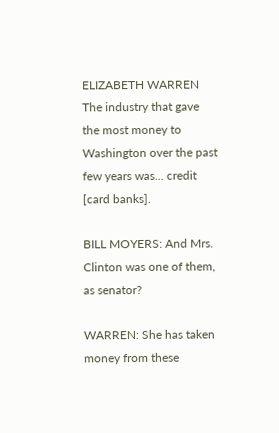ELIZABETH WARREN The industry that gave the most money to Washington over the past few years was... credit [card banks].

BILL MOYERS: And Mrs. Clinton was one of them, as senator?

WARREN: She has taken money from these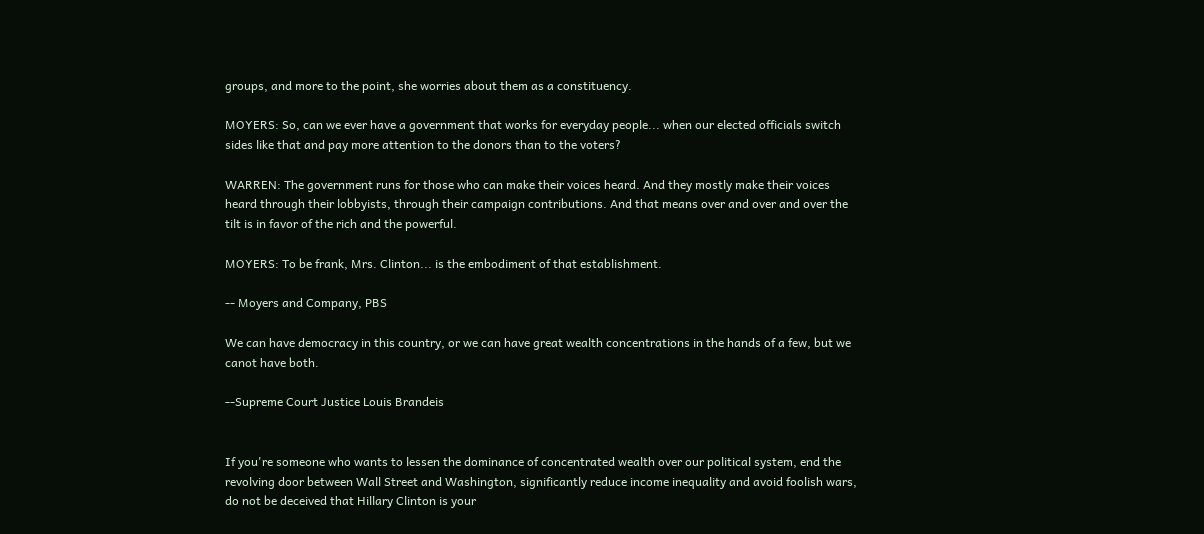groups, and more to the point, she worries about them as a constituency.

MOYERS: So, can we ever have a government that works for everyday people... when our elected officials switch sides like that and pay more attention to the donors than to the voters?

WARREN: The government runs for those who can make their voices heard. And they mostly make their voices heard through their lobbyists, through their campaign contributions. And that means over and over and over the tilt is in favor of the rich and the powerful.

MOYERS: To be frank, Mrs. Clinton... is the embodiment of that establishment.

-- Moyers and Company, PBS

We can have democracy in this country, or we can have great wealth concentrations in the hands of a few, but we canot have both.

--Supreme Court Justice Louis Brandeis


If you're someone who wants to lessen the dominance of concentrated wealth over our political system, end the revolving door between Wall Street and Washington, significantly reduce income inequality and avoid foolish wars, do not be deceived that Hillary Clinton is your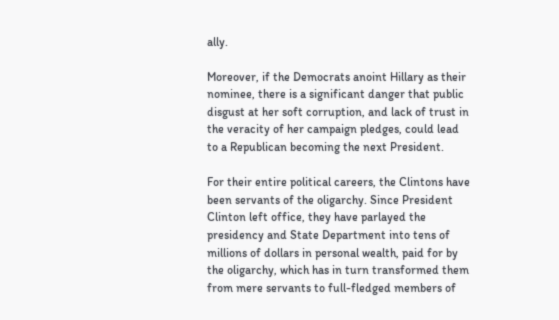ally.

Moreover, if the Democrats anoint Hillary as their nominee, there is a significant danger that public disgust at her soft corruption, and lack of trust in the veracity of her campaign pledges, could lead to a Republican becoming the next President.

For their entire political careers, the Clintons have been servants of the oligarchy. Since President Clinton left office, they have parlayed the presidency and State Department into tens of millions of dollars in personal wealth, paid for by the oligarchy, which has in turn transformed them from mere servants to full-fledged members of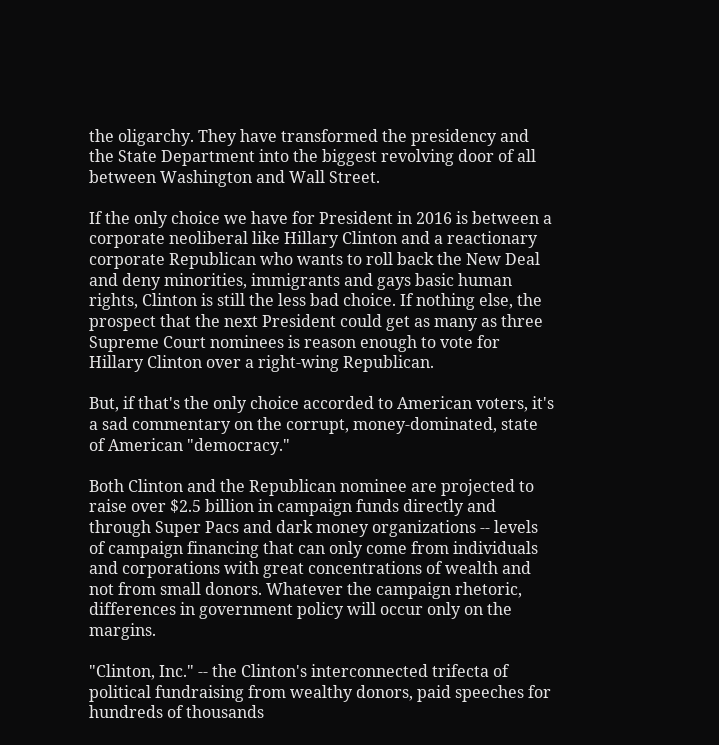the oligarchy. They have transformed the presidency and the State Department into the biggest revolving door of all between Washington and Wall Street.

If the only choice we have for President in 2016 is between a corporate neoliberal like Hillary Clinton and a reactionary corporate Republican who wants to roll back the New Deal and deny minorities, immigrants and gays basic human rights, Clinton is still the less bad choice. If nothing else, the prospect that the next President could get as many as three Supreme Court nominees is reason enough to vote for Hillary Clinton over a right-wing Republican.

But, if that's the only choice accorded to American voters, it's a sad commentary on the corrupt, money-dominated, state of American "democracy."

Both Clinton and the Republican nominee are projected to raise over $2.5 billion in campaign funds directly and through Super Pacs and dark money organizations -- levels of campaign financing that can only come from individuals and corporations with great concentrations of wealth and not from small donors. Whatever the campaign rhetoric, differences in government policy will occur only on the margins.

"Clinton, Inc." -- the Clinton's interconnected trifecta of political fundraising from wealthy donors, paid speeches for hundreds of thousands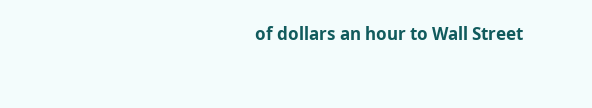of dollars an hour to Wall Street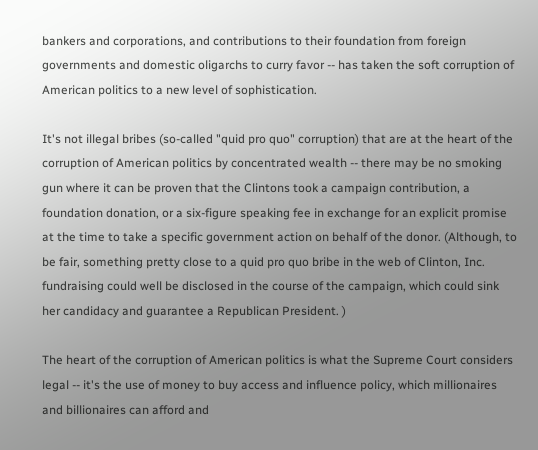bankers and corporations, and contributions to their foundation from foreign governments and domestic oligarchs to curry favor -- has taken the soft corruption of American politics to a new level of sophistication.

It's not illegal bribes (so-called "quid pro quo" corruption) that are at the heart of the corruption of American politics by concentrated wealth -- there may be no smoking gun where it can be proven that the Clintons took a campaign contribution, a foundation donation, or a six-figure speaking fee in exchange for an explicit promise at the time to take a specific government action on behalf of the donor. (Although, to be fair, something pretty close to a quid pro quo bribe in the web of Clinton, Inc. fundraising could well be disclosed in the course of the campaign, which could sink her candidacy and guarantee a Republican President. )

The heart of the corruption of American politics is what the Supreme Court considers legal -- it's the use of money to buy access and influence policy, which millionaires and billionaires can afford and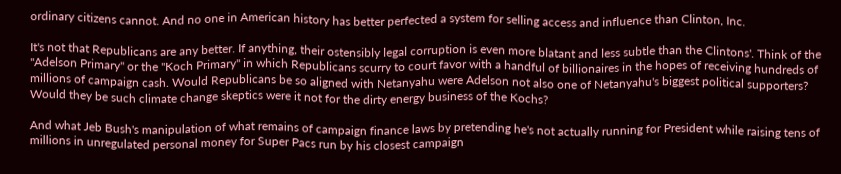ordinary citizens cannot. And no one in American history has better perfected a system for selling access and influence than Clinton, Inc.

It's not that Republicans are any better. If anything, their ostensibly legal corruption is even more blatant and less subtle than the Clintons'. Think of the "Adelson Primary" or the "Koch Primary" in which Republicans scurry to court favor with a handful of billionaires in the hopes of receiving hundreds of millions of campaign cash. Would Republicans be so aligned with Netanyahu were Adelson not also one of Netanyahu's biggest political supporters? Would they be such climate change skeptics were it not for the dirty energy business of the Kochs?

And what Jeb Bush's manipulation of what remains of campaign finance laws by pretending he's not actually running for President while raising tens of millions in unregulated personal money for Super Pacs run by his closest campaign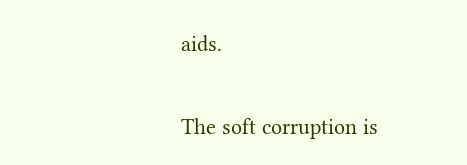aids.

The soft corruption is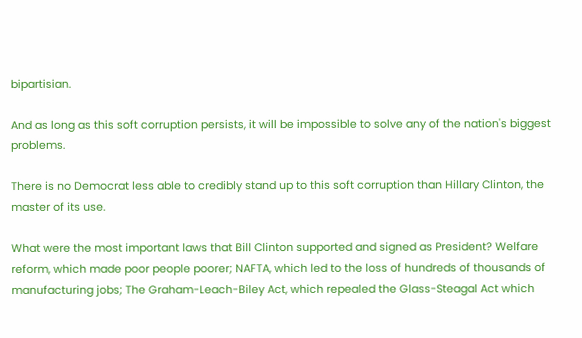bipartisian.

And as long as this soft corruption persists, it will be impossible to solve any of the nation's biggest problems.

There is no Democrat less able to credibly stand up to this soft corruption than Hillary Clinton, the master of its use.

What were the most important laws that Bill Clinton supported and signed as President? Welfare reform, which made poor people poorer; NAFTA, which led to the loss of hundreds of thousands of manufacturing jobs; The Graham-Leach-Biley Act, which repealed the Glass-Steagal Act which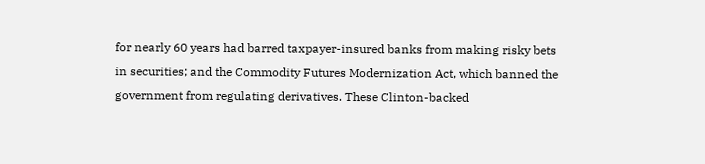for nearly 60 years had barred taxpayer-insured banks from making risky bets in securities; and the Commodity Futures Modernization Act, which banned the government from regulating derivatives. These Clinton-backed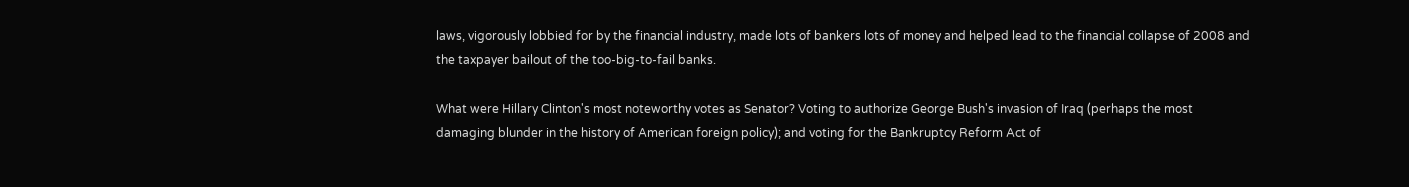laws, vigorously lobbied for by the financial industry, made lots of bankers lots of money and helped lead to the financial collapse of 2008 and the taxpayer bailout of the too-big-to-fail banks.

What were Hillary Clinton's most noteworthy votes as Senator? Voting to authorize George Bush's invasion of Iraq (perhaps the most damaging blunder in the history of American foreign policy); and voting for the Bankruptcy Reform Act of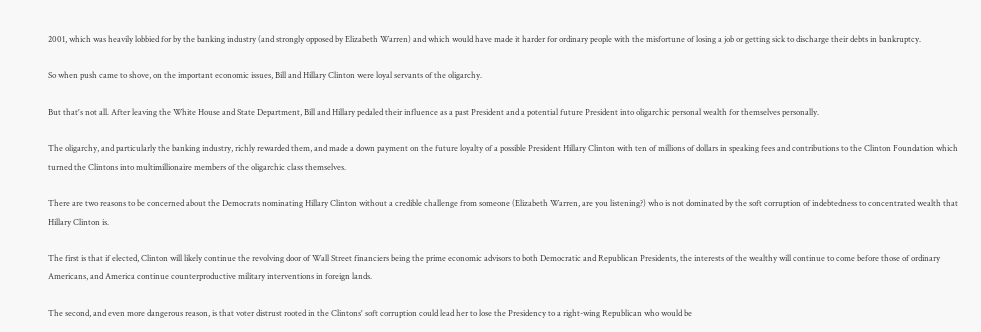2001, which was heavily lobbied for by the banking industry (and strongly opposed by Elizabeth Warren) and which would have made it harder for ordinary people with the misfortune of losing a job or getting sick to discharge their debts in bankruptcy.

So when push came to shove, on the important economic issues, Bill and Hillary Clinton were loyal servants of the oligarchy.

But that's not all. After leaving the White House and State Department, Bill and Hillary pedaled their influence as a past President and a potential future President into oligarchic personal wealth for themselves personally.

The oligarchy, and particularly the banking industry, richly rewarded them, and made a down payment on the future loyalty of a possible President Hillary Clinton with ten of millions of dollars in speaking fees and contributions to the Clinton Foundation which turned the Clintons into multimillionaire members of the oligarchic class themselves.

There are two reasons to be concerned about the Democrats nominating Hillary Clinton without a credible challenge from someone (Elizabeth Warren, are you listening?) who is not dominated by the soft corruption of indebtedness to concentrated wealth that Hillary Clinton is.

The first is that if elected, Clinton will likely continue the revolving door of Wall Street financiers being the prime economic advisors to both Democratic and Republican Presidents, the interests of the wealthy will continue to come before those of ordinary Americans, and America continue counterproductive military interventions in foreign lands.

The second, and even more dangerous reason, is that voter distrust rooted in the Clintons' soft corruption could lead her to lose the Presidency to a right-wing Republican who would be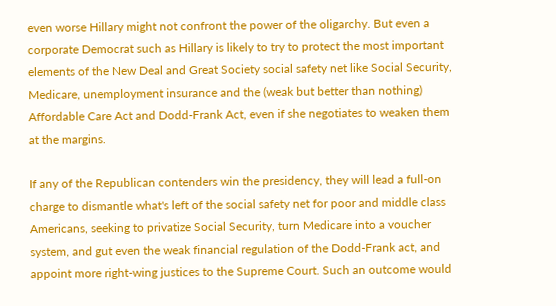even worse Hillary might not confront the power of the oligarchy. But even a corporate Democrat such as Hillary is likely to try to protect the most important elements of the New Deal and Great Society social safety net like Social Security, Medicare, unemployment insurance and the (weak but better than nothing) Affordable Care Act and Dodd-Frank Act, even if she negotiates to weaken them at the margins.

If any of the Republican contenders win the presidency, they will lead a full-on charge to dismantle what's left of the social safety net for poor and middle class Americans, seeking to privatize Social Security, turn Medicare into a voucher system, and gut even the weak financial regulation of the Dodd-Frank act, and appoint more right-wing justices to the Supreme Court. Such an outcome would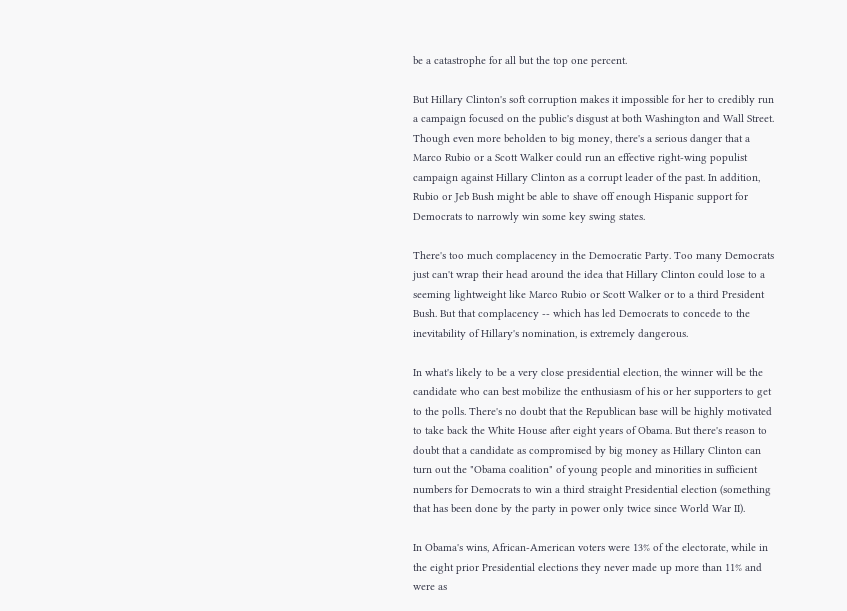be a catastrophe for all but the top one percent.

But Hillary Clinton's soft corruption makes it impossible for her to credibly run a campaign focused on the public's disgust at both Washington and Wall Street. Though even more beholden to big money, there's a serious danger that a Marco Rubio or a Scott Walker could run an effective right-wing populist campaign against Hillary Clinton as a corrupt leader of the past. In addition, Rubio or Jeb Bush might be able to shave off enough Hispanic support for Democrats to narrowly win some key swing states.

There's too much complacency in the Democratic Party. Too many Democrats just can't wrap their head around the idea that Hillary Clinton could lose to a seeming lightweight like Marco Rubio or Scott Walker or to a third President Bush. But that complacency -- which has led Democrats to concede to the inevitability of Hillary's nomination, is extremely dangerous.

In what's likely to be a very close presidential election, the winner will be the candidate who can best mobilize the enthusiasm of his or her supporters to get to the polls. There's no doubt that the Republican base will be highly motivated to take back the White House after eight years of Obama. But there's reason to doubt that a candidate as compromised by big money as Hillary Clinton can turn out the "Obama coalition" of young people and minorities in sufficient numbers for Democrats to win a third straight Presidential election (something that has been done by the party in power only twice since World War II).

In Obama's wins, African-American voters were 13% of the electorate, while in the eight prior Presidential elections they never made up more than 11% and were as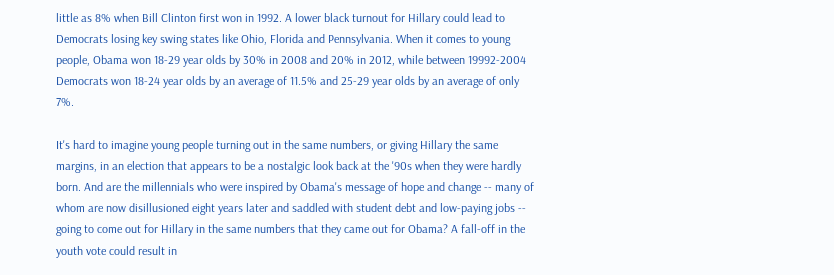little as 8% when Bill Clinton first won in 1992. A lower black turnout for Hillary could lead to Democrats losing key swing states like Ohio, Florida and Pennsylvania. When it comes to young people, Obama won 18-29 year olds by 30% in 2008 and 20% in 2012, while between 19992-2004 Democrats won 18-24 year olds by an average of 11.5% and 25-29 year olds by an average of only 7%.

It's hard to imagine young people turning out in the same numbers, or giving Hillary the same margins, in an election that appears to be a nostalgic look back at the '90s when they were hardly born. And are the millennials who were inspired by Obama's message of hope and change -- many of whom are now disillusioned eight years later and saddled with student debt and low-paying jobs -- going to come out for Hillary in the same numbers that they came out for Obama? A fall-off in the youth vote could result in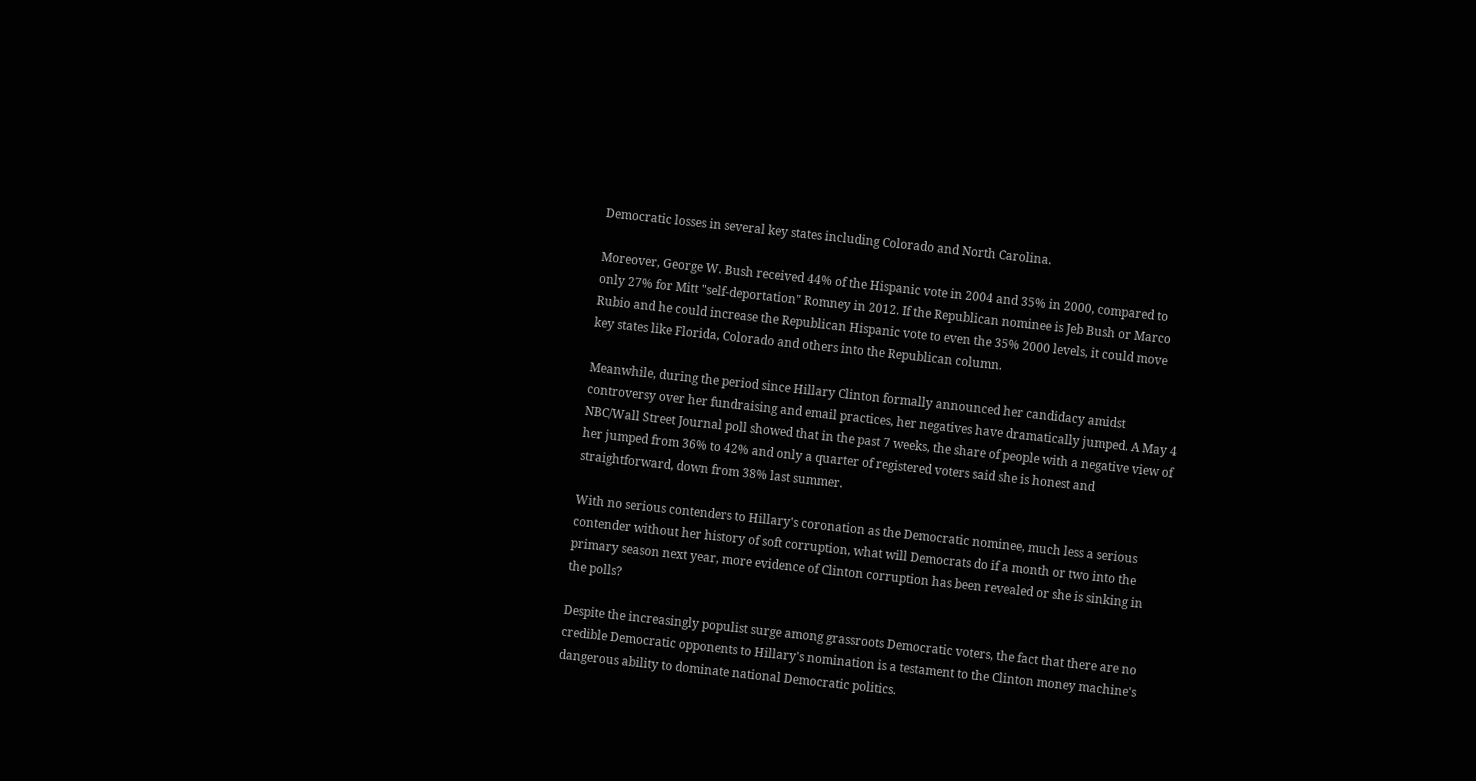Democratic losses in several key states including Colorado and North Carolina.

Moreover, George W. Bush received 44% of the Hispanic vote in 2004 and 35% in 2000, compared to only 27% for Mitt "self-deportation" Romney in 2012. If the Republican nominee is Jeb Bush or Marco Rubio and he could increase the Republican Hispanic vote to even the 35% 2000 levels, it could move key states like Florida, Colorado and others into the Republican column.

Meanwhile, during the period since Hillary Clinton formally announced her candidacy amidst controversy over her fundraising and email practices, her negatives have dramatically jumped. A May 4 NBC/Wall Street Journal poll showed that in the past 7 weeks, the share of people with a negative view of her jumped from 36% to 42% and only a quarter of registered voters said she is honest and straightforward, down from 38% last summer.

With no serious contenders to Hillary's coronation as the Democratic nominee, much less a serious contender without her history of soft corruption, what will Democrats do if a month or two into the primary season next year, more evidence of Clinton corruption has been revealed or she is sinking in the polls?

Despite the increasingly populist surge among grassroots Democratic voters, the fact that there are no credible Democratic opponents to Hillary's nomination is a testament to the Clinton money machine's dangerous ability to dominate national Democratic politics.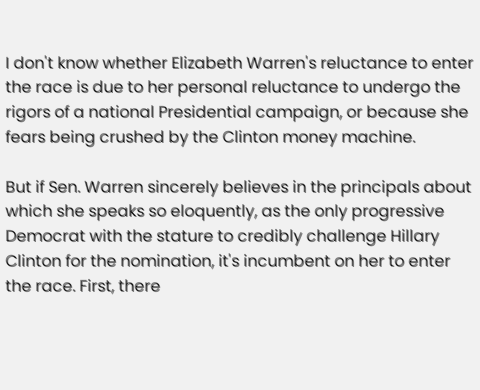I don't know whether Elizabeth Warren's reluctance to enter the race is due to her personal reluctance to undergo the rigors of a national Presidential campaign, or because she fears being crushed by the Clinton money machine.

But if Sen. Warren sincerely believes in the principals about which she speaks so eloquently, as the only progressive Democrat with the stature to credibly challenge Hillary Clinton for the nomination, it's incumbent on her to enter the race. First, there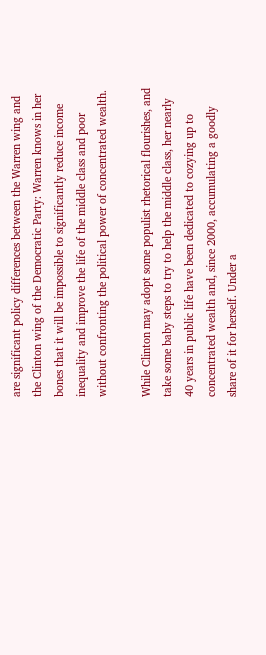are significant policy differences between the Warren wing and the Clinton wing of the Democratic Party: Warren knows in her bones that it will be impossible to significantly reduce income inequality and improve the life of the middle class and poor without confronting the political power of concentrated wealth.

While Clinton may adopt some populist rhetorical flourishes, and take some baby steps to try to help the middle class, her nearly 40 years in public life have been dedicated to cozying up to concentrated wealth and, since 2000, accumulating a goodly share of it for herself. Under a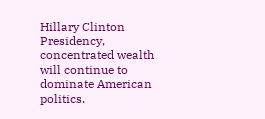Hillary Clinton Presidency, concentrated wealth will continue to dominate American politics.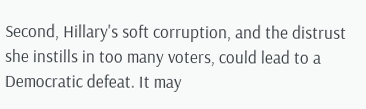Second, Hillary's soft corruption, and the distrust she instills in too many voters, could lead to a Democratic defeat. It may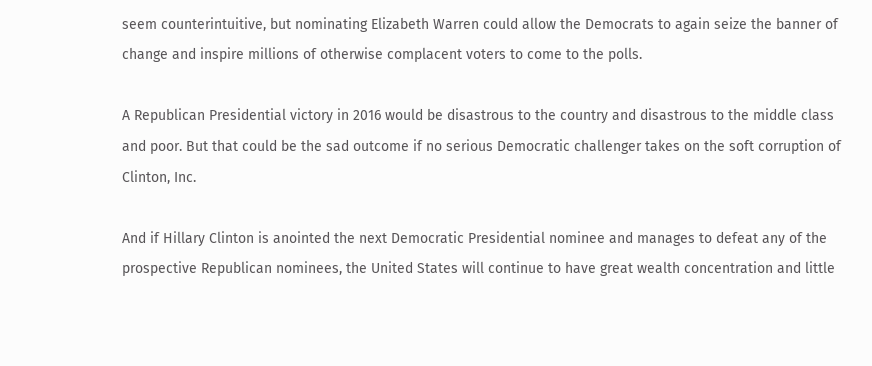seem counterintuitive, but nominating Elizabeth Warren could allow the Democrats to again seize the banner of change and inspire millions of otherwise complacent voters to come to the polls.

A Republican Presidential victory in 2016 would be disastrous to the country and disastrous to the middle class and poor. But that could be the sad outcome if no serious Democratic challenger takes on the soft corruption of Clinton, Inc.

And if Hillary Clinton is anointed the next Democratic Presidential nominee and manages to defeat any of the prospective Republican nominees, the United States will continue to have great wealth concentration and little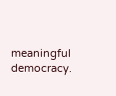meaningful democracy.